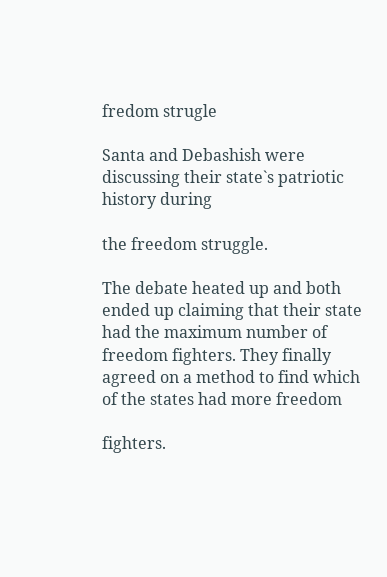fredom strugle

Santa and Debashish were discussing their state`s patriotic history during

the freedom struggle.

The debate heated up and both ended up claiming that their state had the maximum number of freedom fighters. They finally agreed on a method to find which of the states had more freedom

fighters.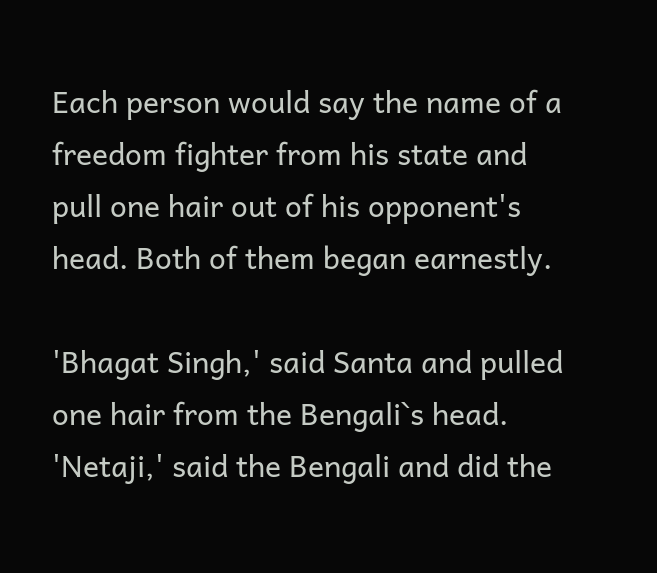Each person would say the name of a freedom fighter from his state and pull one hair out of his opponent's head. Both of them began earnestly.

'Bhagat Singh,' said Santa and pulled one hair from the Bengali`s head. 'Netaji,' said the Bengali and did the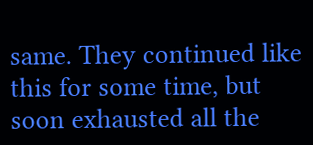same. They continued like this for some time, but soon exhausted all the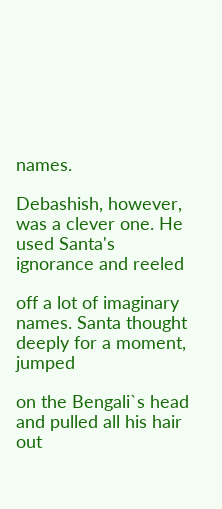names.

Debashish, however, was a clever one. He used Santa's ignorance and reeled

off a lot of imaginary names. Santa thought deeply for a moment, jumped

on the Bengali`s head and pulled all his hair out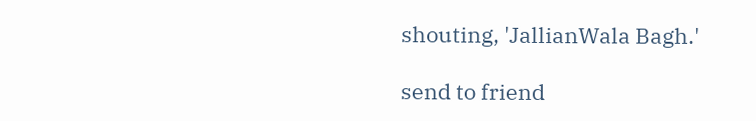shouting, 'JallianWala Bagh.'

send to friend